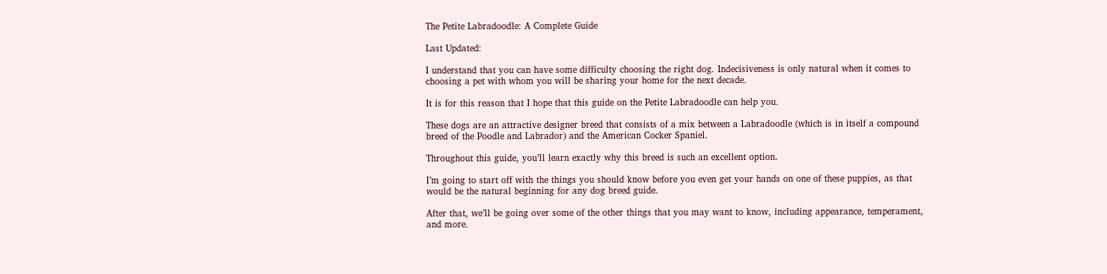The Petite Labradoodle: A Complete Guide

Last Updated:

I understand that you can have some difficulty choosing the right dog. Indecisiveness is only natural when it comes to choosing a pet with whom you will be sharing your home for the next decade.

It is for this reason that I hope that this guide on the Petite Labradoodle can help you.

These dogs are an attractive designer breed that consists of a mix between a Labradoodle (which is in itself a compound breed of the Poodle and Labrador) and the American Cocker Spaniel.

Throughout this guide, you’ll learn exactly why this breed is such an excellent option.

I’m going to start off with the things you should know before you even get your hands on one of these puppies, as that would be the natural beginning for any dog breed guide.

After that, we’ll be going over some of the other things that you may want to know, including appearance, temperament, and more.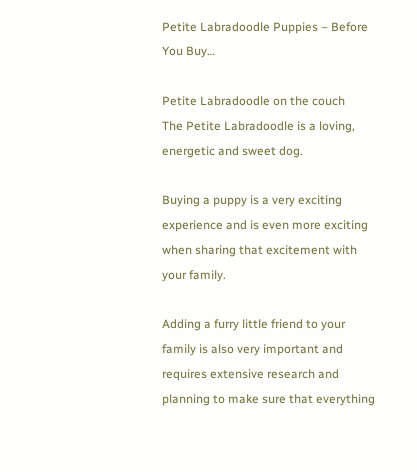Petite Labradoodle Puppies – Before You Buy…

Petite Labradoodle on the couch
The Petite Labradoodle is a loving, energetic and sweet dog.

Buying a puppy is a very exciting experience and is even more exciting when sharing that excitement with your family.

Adding a furry little friend to your family is also very important and requires extensive research and planning to make sure that everything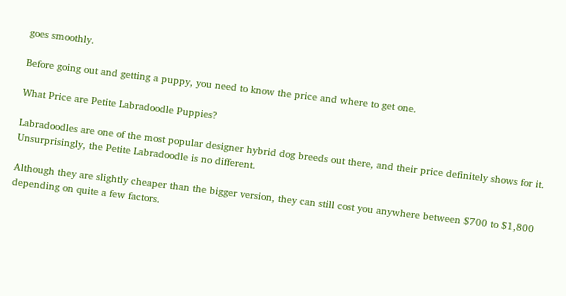goes smoothly.

Before going out and getting a puppy, you need to know the price and where to get one.

What Price are Petite Labradoodle Puppies?

Labradoodles are one of the most popular designer hybrid dog breeds out there, and their price definitely shows for it. Unsurprisingly, the Petite Labradoodle is no different.

Although they are slightly cheaper than the bigger version, they can still cost you anywhere between $700 to $1,800 depending on quite a few factors.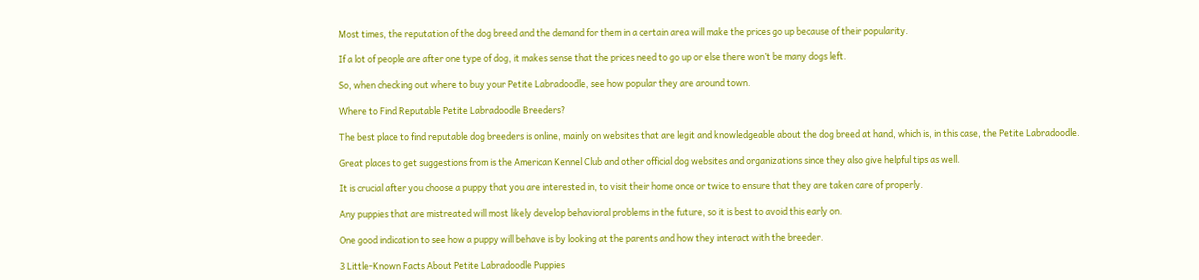Most times, the reputation of the dog breed and the demand for them in a certain area will make the prices go up because of their popularity.

If a lot of people are after one type of dog, it makes sense that the prices need to go up or else there won’t be many dogs left.

So, when checking out where to buy your Petite Labradoodle, see how popular they are around town.

Where to Find Reputable Petite Labradoodle Breeders?

The best place to find reputable dog breeders is online, mainly on websites that are legit and knowledgeable about the dog breed at hand, which is, in this case, the Petite Labradoodle.

Great places to get suggestions from is the American Kennel Club and other official dog websites and organizations since they also give helpful tips as well.

It is crucial after you choose a puppy that you are interested in, to visit their home once or twice to ensure that they are taken care of properly.

Any puppies that are mistreated will most likely develop behavioral problems in the future, so it is best to avoid this early on.

One good indication to see how a puppy will behave is by looking at the parents and how they interact with the breeder.

3 Little-Known Facts About Petite Labradoodle Puppies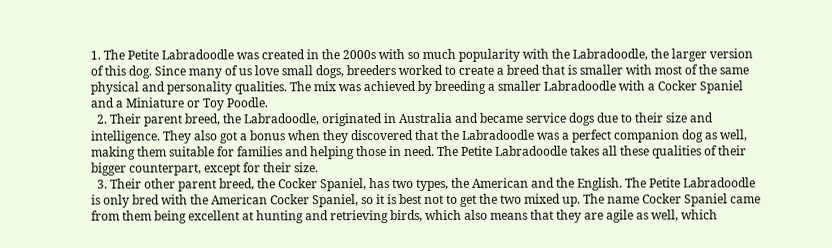1. The Petite Labradoodle was created in the 2000s with so much popularity with the Labradoodle, the larger version of this dog. Since many of us love small dogs, breeders worked to create a breed that is smaller with most of the same physical and personality qualities. The mix was achieved by breeding a smaller Labradoodle with a Cocker Spaniel and a Miniature or Toy Poodle.
  2. Their parent breed, the Labradoodle, originated in Australia and became service dogs due to their size and intelligence. They also got a bonus when they discovered that the Labradoodle was a perfect companion dog as well, making them suitable for families and helping those in need. The Petite Labradoodle takes all these qualities of their bigger counterpart, except for their size.
  3. Their other parent breed, the Cocker Spaniel, has two types, the American and the English. The Petite Labradoodle is only bred with the American Cocker Spaniel, so it is best not to get the two mixed up. The name Cocker Spaniel came from them being excellent at hunting and retrieving birds, which also means that they are agile as well, which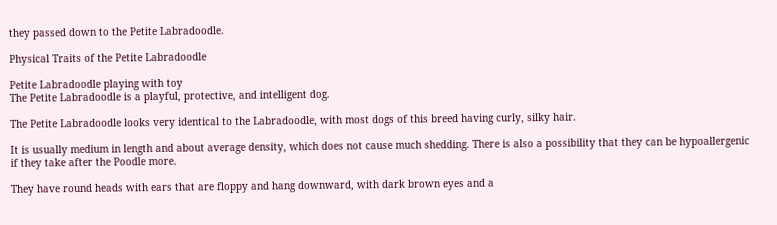they passed down to the Petite Labradoodle.

Physical Traits of the Petite Labradoodle

Petite Labradoodle playing with toy
The Petite Labradoodle is a playful, protective, and intelligent dog.

The Petite Labradoodle looks very identical to the Labradoodle, with most dogs of this breed having curly, silky hair.

It is usually medium in length and about average density, which does not cause much shedding. There is also a possibility that they can be hypoallergenic if they take after the Poodle more.

They have round heads with ears that are floppy and hang downward, with dark brown eyes and a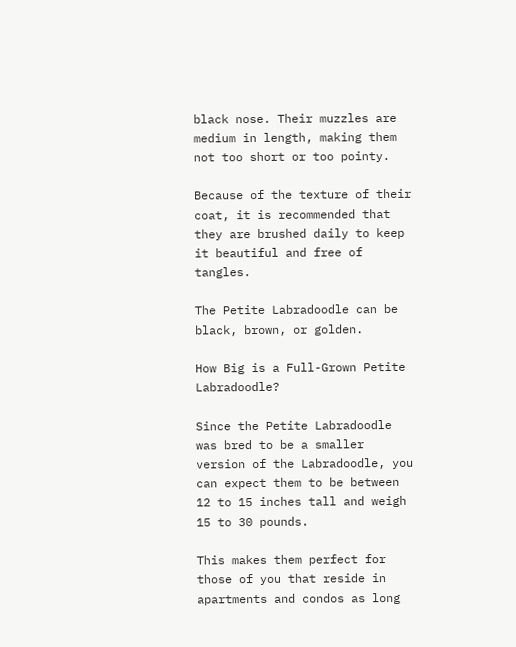black nose. Their muzzles are medium in length, making them not too short or too pointy.

Because of the texture of their coat, it is recommended that they are brushed daily to keep it beautiful and free of tangles.

The Petite Labradoodle can be black, brown, or golden.

How Big is a Full-Grown Petite Labradoodle?

Since the Petite Labradoodle was bred to be a smaller version of the Labradoodle, you can expect them to be between 12 to 15 inches tall and weigh 15 to 30 pounds.

This makes them perfect for those of you that reside in apartments and condos as long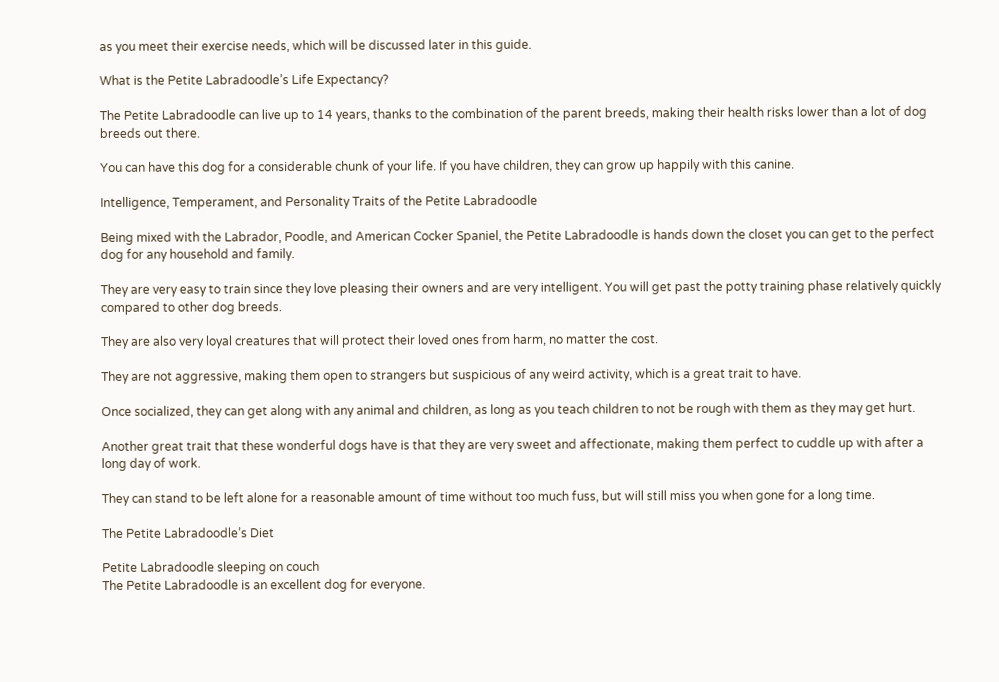as you meet their exercise needs, which will be discussed later in this guide.

What is the Petite Labradoodle’s Life Expectancy?

The Petite Labradoodle can live up to 14 years, thanks to the combination of the parent breeds, making their health risks lower than a lot of dog breeds out there.

You can have this dog for a considerable chunk of your life. If you have children, they can grow up happily with this canine.

Intelligence, Temperament, and Personality Traits of the Petite Labradoodle

Being mixed with the Labrador, Poodle, and American Cocker Spaniel, the Petite Labradoodle is hands down the closet you can get to the perfect dog for any household and family.

They are very easy to train since they love pleasing their owners and are very intelligent. You will get past the potty training phase relatively quickly compared to other dog breeds.

They are also very loyal creatures that will protect their loved ones from harm, no matter the cost.

They are not aggressive, making them open to strangers but suspicious of any weird activity, which is a great trait to have.

Once socialized, they can get along with any animal and children, as long as you teach children to not be rough with them as they may get hurt.

Another great trait that these wonderful dogs have is that they are very sweet and affectionate, making them perfect to cuddle up with after a long day of work.

They can stand to be left alone for a reasonable amount of time without too much fuss, but will still miss you when gone for a long time.

The Petite Labradoodle’s Diet

Petite Labradoodle sleeping on couch
The Petite Labradoodle is an excellent dog for everyone.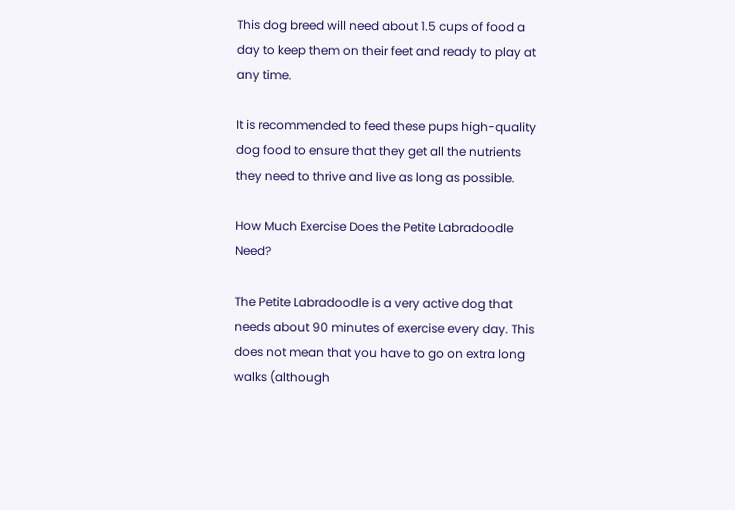This dog breed will need about 1.5 cups of food a day to keep them on their feet and ready to play at any time.

It is recommended to feed these pups high-quality dog food to ensure that they get all the nutrients they need to thrive and live as long as possible.

How Much Exercise Does the Petite Labradoodle Need?

The Petite Labradoodle is a very active dog that needs about 90 minutes of exercise every day. This does not mean that you have to go on extra long walks (although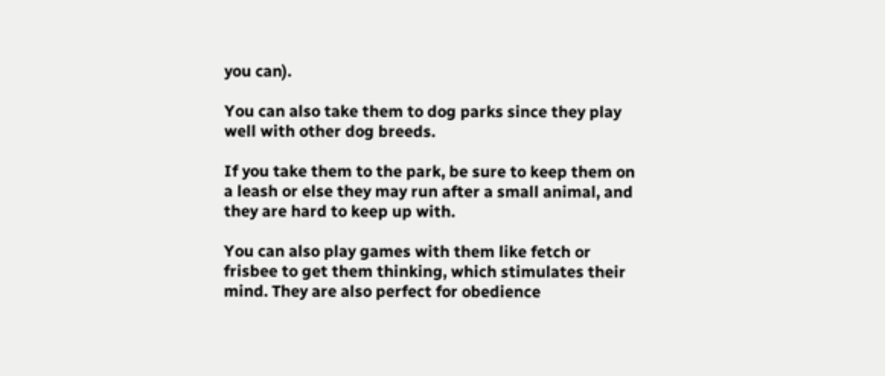you can).

You can also take them to dog parks since they play well with other dog breeds.

If you take them to the park, be sure to keep them on a leash or else they may run after a small animal, and they are hard to keep up with.

You can also play games with them like fetch or frisbee to get them thinking, which stimulates their mind. They are also perfect for obedience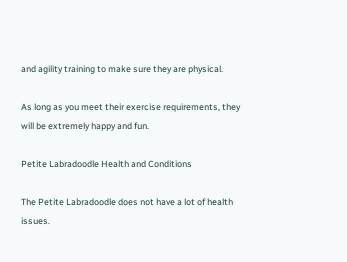and agility training to make sure they are physical.

As long as you meet their exercise requirements, they will be extremely happy and fun.

Petite Labradoodle Health and Conditions

The Petite Labradoodle does not have a lot of health issues.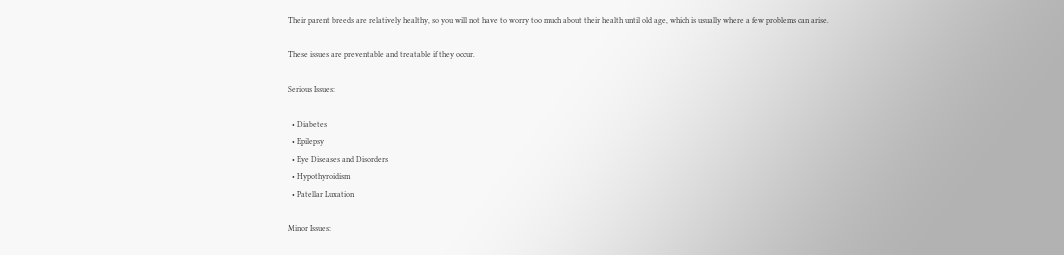Their parent breeds are relatively healthy, so you will not have to worry too much about their health until old age, which is usually where a few problems can arise.

These issues are preventable and treatable if they occur.

Serious Issues:

  • Diabetes
  • Epilepsy
  • Eye Diseases and Disorders
  • Hypothyroidism
  • Patellar Luxation

Minor Issues: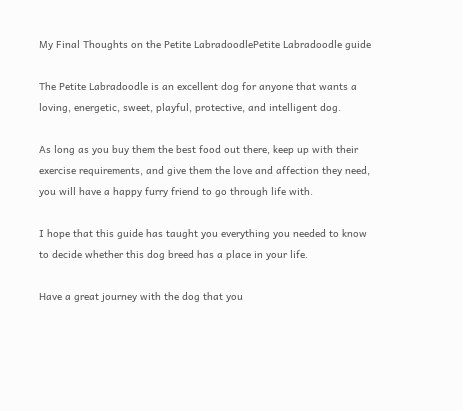My Final Thoughts on the Petite LabradoodlePetite Labradoodle guide

The Petite Labradoodle is an excellent dog for anyone that wants a loving, energetic, sweet, playful, protective, and intelligent dog.

As long as you buy them the best food out there, keep up with their exercise requirements, and give them the love and affection they need, you will have a happy furry friend to go through life with.

I hope that this guide has taught you everything you needed to know to decide whether this dog breed has a place in your life.

Have a great journey with the dog that you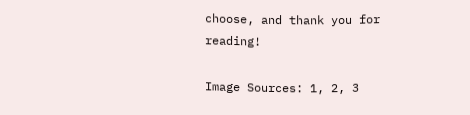choose, and thank you for reading!

Image Sources: 1, 2, 3